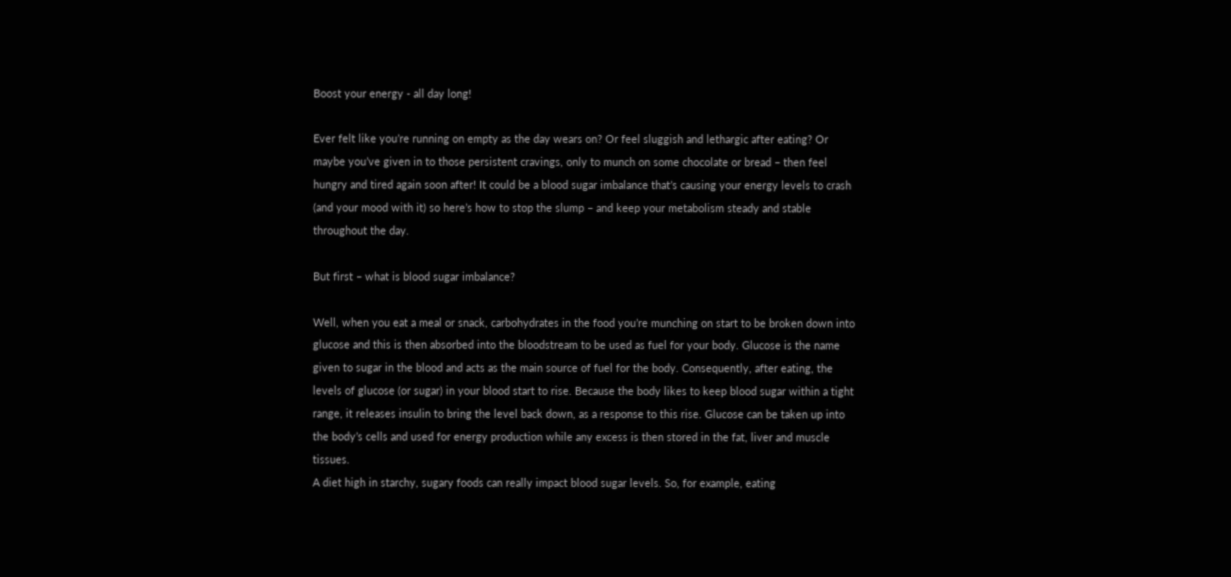Boost your energy - all day long!

Ever felt like you’re running on empty as the day wears on? Or feel sluggish and lethargic after eating? Or maybe you’ve given in to those persistent cravings, only to munch on some chocolate or bread – then feel hungry and tired again soon after! It could be a blood sugar imbalance that’s causing your energy levels to crash (and your mood with it) so here’s how to stop the slump – and keep your metabolism steady and stable throughout the day.

But first – what is blood sugar imbalance?

Well, when you eat a meal or snack, carbohydrates in the food you’re munching on start to be broken down into glucose and this is then absorbed into the bloodstream to be used as fuel for your body. Glucose is the name given to sugar in the blood and acts as the main source of fuel for the body. Consequently, after eating, the levels of glucose (or sugar) in your blood start to rise. Because the body likes to keep blood sugar within a tight range, it releases insulin to bring the level back down, as a response to this rise. Glucose can be taken up into the body’s cells and used for energy production while any excess is then stored in the fat, liver and muscle tissues.
A diet high in starchy, sugary foods can really impact blood sugar levels. So, for example, eating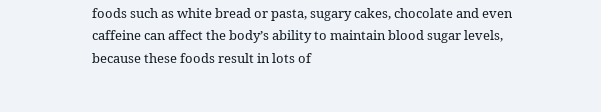foods such as white bread or pasta, sugary cakes, chocolate and even caffeine can affect the body’s ability to maintain blood sugar levels, because these foods result in lots of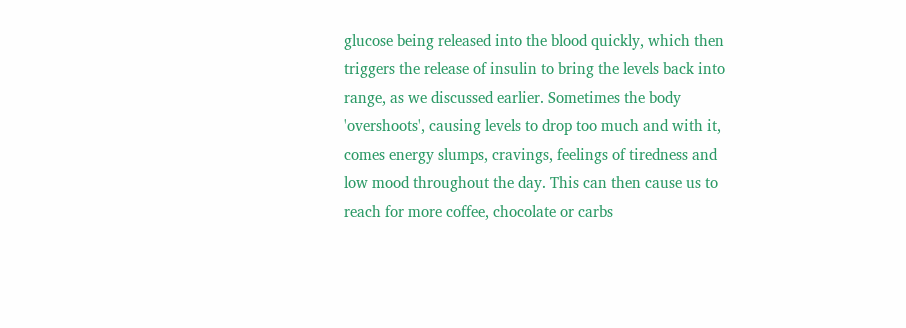glucose being released into the blood quickly, which then triggers the release of insulin to bring the levels back into range, as we discussed earlier. Sometimes the body 'overshoots', causing levels to drop too much and with it, comes energy slumps, cravings, feelings of tiredness and low mood throughout the day. This can then cause us to reach for more coffee, chocolate or carbs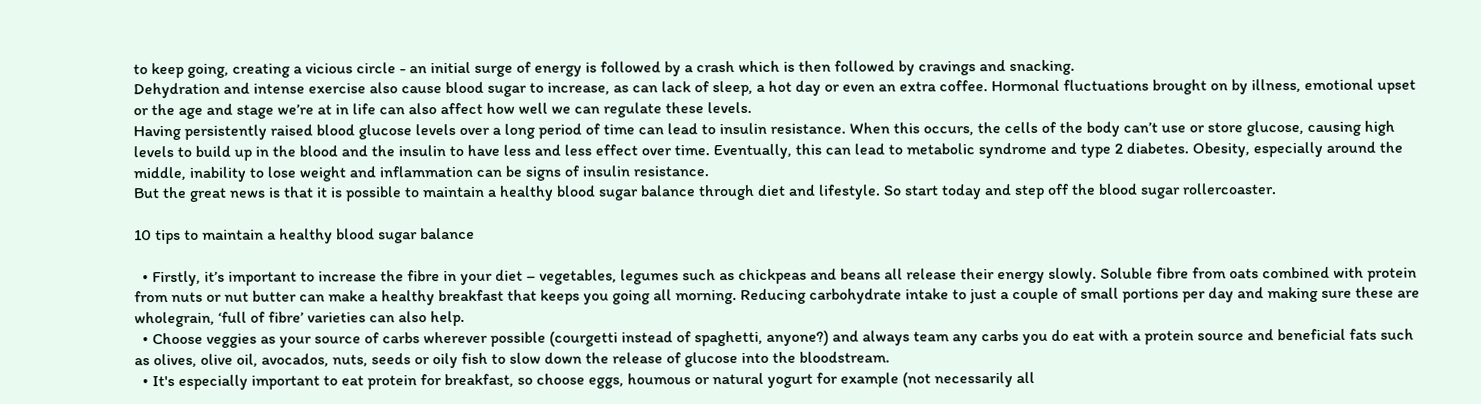to keep going, creating a vicious circle - an initial surge of energy is followed by a crash which is then followed by cravings and snacking.
Dehydration and intense exercise also cause blood sugar to increase, as can lack of sleep, a hot day or even an extra coffee. Hormonal fluctuations brought on by illness, emotional upset or the age and stage we’re at in life can also affect how well we can regulate these levels.
Having persistently raised blood glucose levels over a long period of time can lead to insulin resistance. When this occurs, the cells of the body can’t use or store glucose, causing high levels to build up in the blood and the insulin to have less and less effect over time. Eventually, this can lead to metabolic syndrome and type 2 diabetes. Obesity, especially around the middle, inability to lose weight and inflammation can be signs of insulin resistance.
But the great news is that it is possible to maintain a healthy blood sugar balance through diet and lifestyle. So start today and step off the blood sugar rollercoaster.

10 tips to maintain a healthy blood sugar balance

  • Firstly, it’s important to increase the fibre in your diet – vegetables, legumes such as chickpeas and beans all release their energy slowly. Soluble fibre from oats combined with protein from nuts or nut butter can make a healthy breakfast that keeps you going all morning. Reducing carbohydrate intake to just a couple of small portions per day and making sure these are wholegrain, ‘full of fibre’ varieties can also help.
  • Choose veggies as your source of carbs wherever possible (courgetti instead of spaghetti, anyone?) and always team any carbs you do eat with a protein source and beneficial fats such as olives, olive oil, avocados, nuts, seeds or oily fish to slow down the release of glucose into the bloodstream.
  • It's especially important to eat protein for breakfast, so choose eggs, houmous or natural yogurt for example (not necessarily all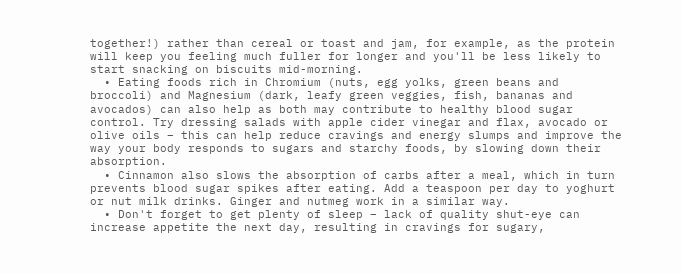together!) rather than cereal or toast and jam, for example, as the protein will keep you feeling much fuller for longer and you'll be less likely to start snacking on biscuits mid-morning.
  • Eating foods rich in Chromium (nuts, egg yolks, green beans and broccoli) and Magnesium (dark, leafy green veggies, fish, bananas and avocados) can also help as both may contribute to healthy blood sugar control. Try dressing salads with apple cider vinegar and flax, avocado or olive oils – this can help reduce cravings and energy slumps and improve the way your body responds to sugars and starchy foods, by slowing down their absorption.
  • Cinnamon also slows the absorption of carbs after a meal, which in turn prevents blood sugar spikes after eating. Add a teaspoon per day to yoghurt or nut milk drinks. Ginger and nutmeg work in a similar way.
  • Don't forget to get plenty of sleep – lack of quality shut-eye can increase appetite the next day, resulting in cravings for sugary,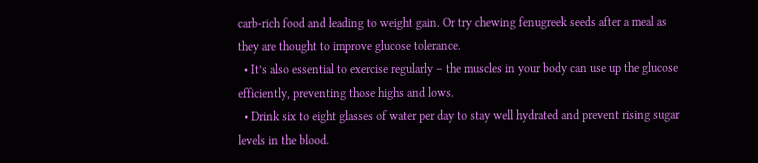carb-rich food and leading to weight gain. Or try chewing fenugreek seeds after a meal as they are thought to improve glucose tolerance.
  • It’s also essential to exercise regularly – the muscles in your body can use up the glucose efficiently, preventing those highs and lows.
  • Drink six to eight glasses of water per day to stay well hydrated and prevent rising sugar levels in the blood.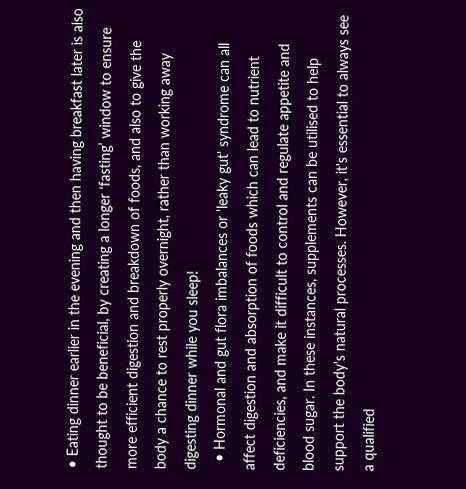• Eating dinner earlier in the evening and then having breakfast later is also thought to be beneficial, by creating a longer ‘fasting’ window to ensure more efficient digestion and breakdown of foods, and also to give the body a chance to rest properly overnight, rather than working away digesting dinner while you sleep!
  • Hormonal and gut flora imbalances or 'leaky gut' syndrome can all affect digestion and absorption of foods which can lead to nutrient deficiencies, and make it difficult to control and regulate appetite and blood sugar. In these instances, supplements can be utilised to help support the body's natural processes. However, it's essential to always see a qualified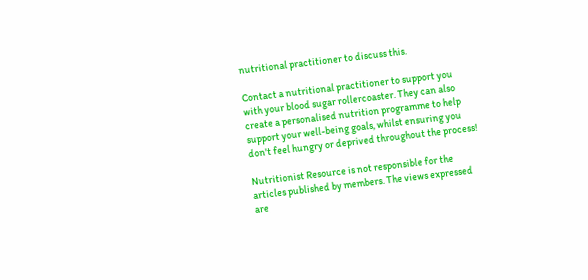nutritional practitioner to discuss this.

Contact a nutritional practitioner to support you with your blood sugar rollercoaster. They can also create a personalised nutrition programme to help support your well-being goals, whilst ensuring you don't feel hungry or deprived throughout the process!

Nutritionist Resource is not responsible for the articles published by members. The views expressed are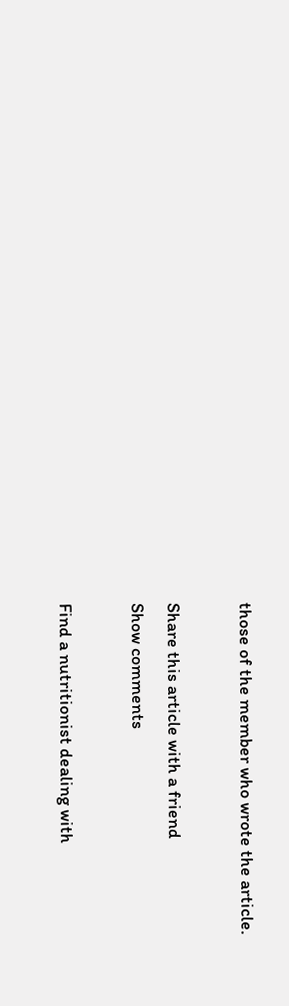those of the member who wrote the article.

Share this article with a friend
Show comments

Find a nutritionist dealing with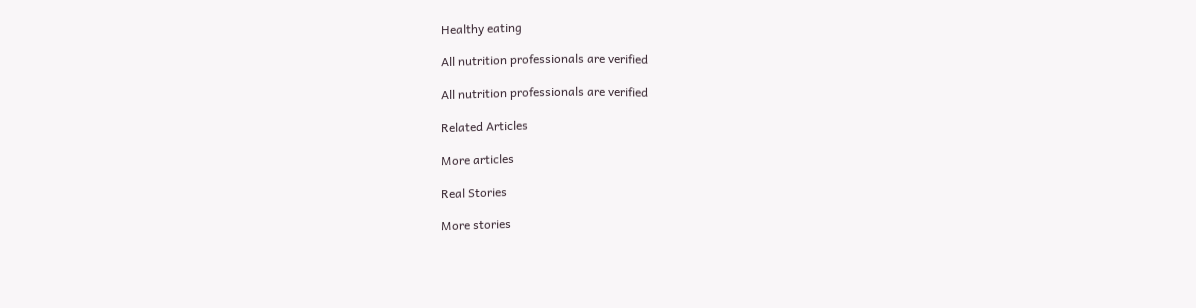Healthy eating

All nutrition professionals are verified

All nutrition professionals are verified

Related Articles

More articles

Real Stories

More stories